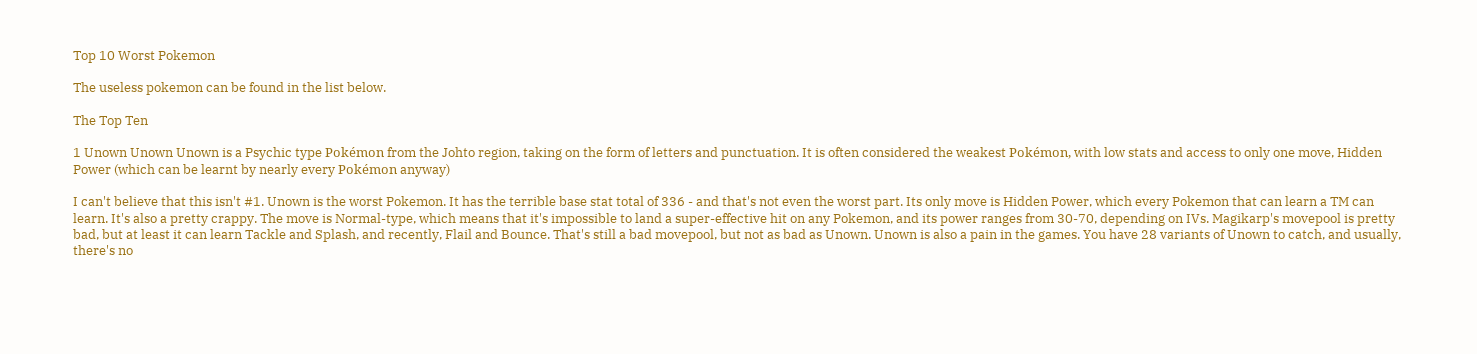Top 10 Worst Pokemon

The useless pokemon can be found in the list below.

The Top Ten

1 Unown Unown Unown is a Psychic type Pokémon from the Johto region, taking on the form of letters and punctuation. It is often considered the weakest Pokémon, with low stats and access to only one move, Hidden Power (which can be learnt by nearly every Pokémon anyway)

I can't believe that this isn't #1. Unown is the worst Pokemon. It has the terrible base stat total of 336 - and that's not even the worst part. Its only move is Hidden Power, which every Pokemon that can learn a TM can learn. It's also a pretty crappy. The move is Normal-type, which means that it's impossible to land a super-effective hit on any Pokemon, and its power ranges from 30-70, depending on IVs. Magikarp's movepool is pretty bad, but at least it can learn Tackle and Splash, and recently, Flail and Bounce. That's still a bad movepool, but not as bad as Unown. Unown is also a pain in the games. You have 28 variants of Unown to catch, and usually, there's no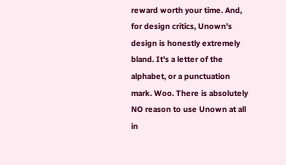reward worth your time. And, for design critics, Unown's design is honestly extremely bland. It's a letter of the alphabet, or a punctuation mark. Woo. There is absolutely NO reason to use Unown at all in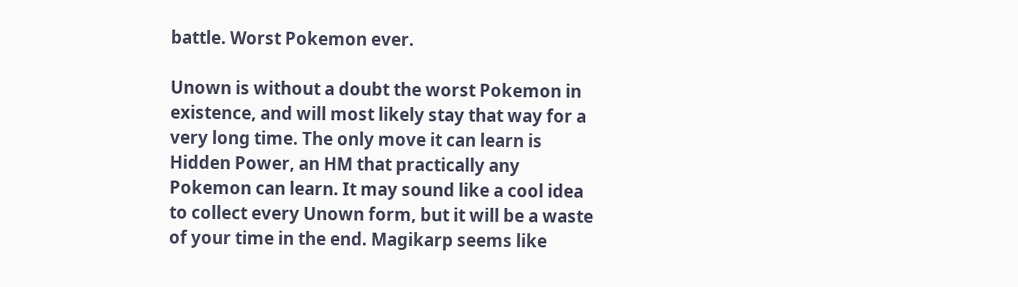battle. Worst Pokemon ever.

Unown is without a doubt the worst Pokemon in existence, and will most likely stay that way for a very long time. The only move it can learn is Hidden Power, an HM that practically any Pokemon can learn. It may sound like a cool idea to collect every Unown form, but it will be a waste of your time in the end. Magikarp seems like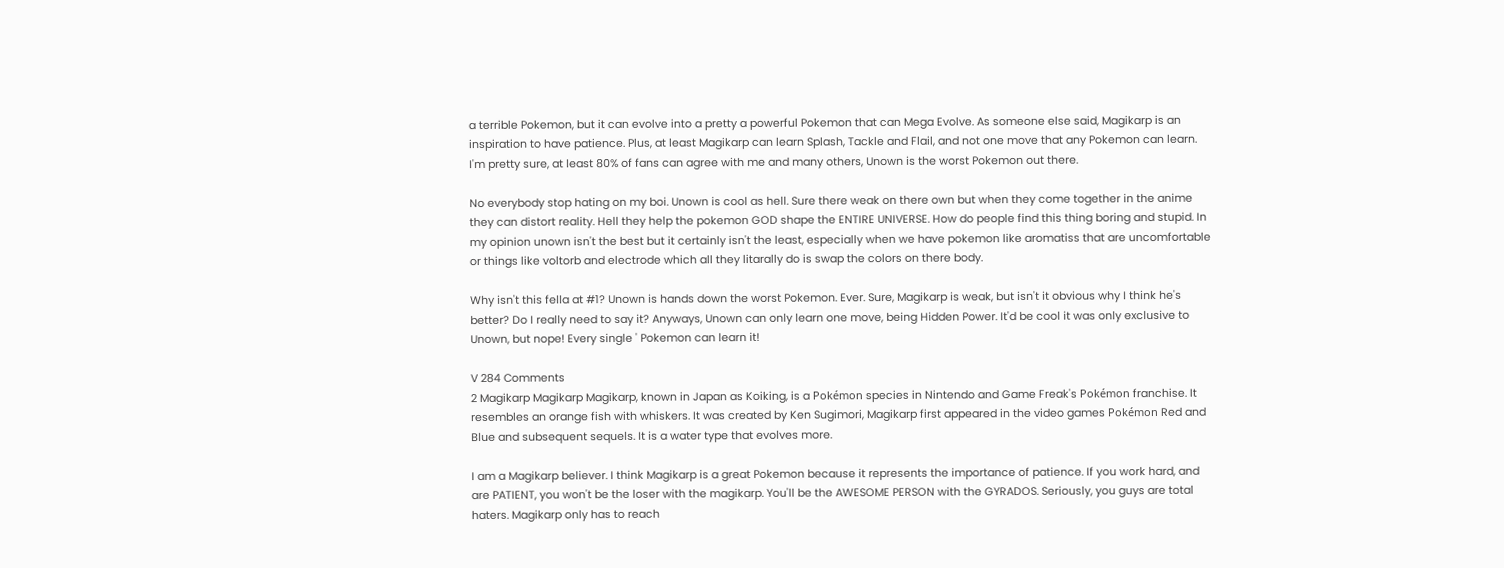a terrible Pokemon, but it can evolve into a pretty a powerful Pokemon that can Mega Evolve. As someone else said, Magikarp is an inspiration to have patience. Plus, at least Magikarp can learn Splash, Tackle and Flail, and not one move that any Pokemon can learn. I'm pretty sure, at least 80% of fans can agree with me and many others, Unown is the worst Pokemon out there.

No everybody stop hating on my boi. Unown is cool as hell. Sure there weak on there own but when they come together in the anime they can distort reality. Hell they help the pokemon GOD shape the ENTIRE UNIVERSE. How do people find this thing boring and stupid. In my opinion unown isn't the best but it certainly isn't the least, especially when we have pokemon like aromatiss that are uncomfortable or things like voltorb and electrode which all they litarally do is swap the colors on there body.

Why isn't this fella at #1? Unown is hands down the worst Pokemon. Ever. Sure, Magikarp is weak, but isn't it obvious why I think he's better? Do I really need to say it? Anyways, Unown can only learn one move, being Hidden Power. It'd be cool it was only exclusive to Unown, but nope! Every single ' Pokemon can learn it!

V 284 Comments
2 Magikarp Magikarp Magikarp, known in Japan as Koiking, is a Pokémon species in Nintendo and Game Freak's Pokémon franchise. It resembles an orange fish with whiskers. It was created by Ken Sugimori, Magikarp first appeared in the video games Pokémon Red and Blue and subsequent sequels. It is a water type that evolves more.

I am a Magikarp believer. I think Magikarp is a great Pokemon because it represents the importance of patience. If you work hard, and are PATIENT, you won't be the loser with the magikarp. You'll be the AWESOME PERSON with the GYRADOS. Seriously, you guys are total haters. Magikarp only has to reach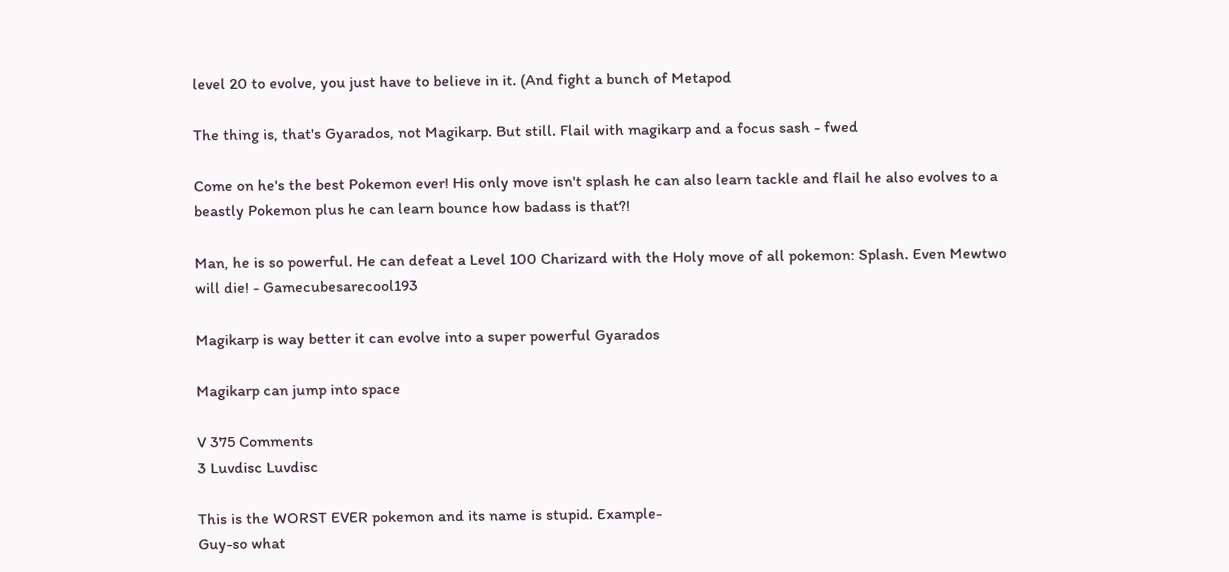level 20 to evolve, you just have to believe in it. (And fight a bunch of Metapod

The thing is, that's Gyarados, not Magikarp. But still. Flail with magikarp and a focus sash - fwed

Come on he's the best Pokemon ever! His only move isn't splash he can also learn tackle and flail he also evolves to a beastly Pokemon plus he can learn bounce how badass is that?!

Man, he is so powerful. He can defeat a Level 100 Charizard with the Holy move of all pokemon: Splash. Even Mewtwo will die! - Gamecubesarecool193

Magikarp is way better it can evolve into a super powerful Gyarados

Magikarp can jump into space

V 375 Comments
3 Luvdisc Luvdisc

This is the WORST EVER pokemon and its name is stupid. Example-
Guy-so what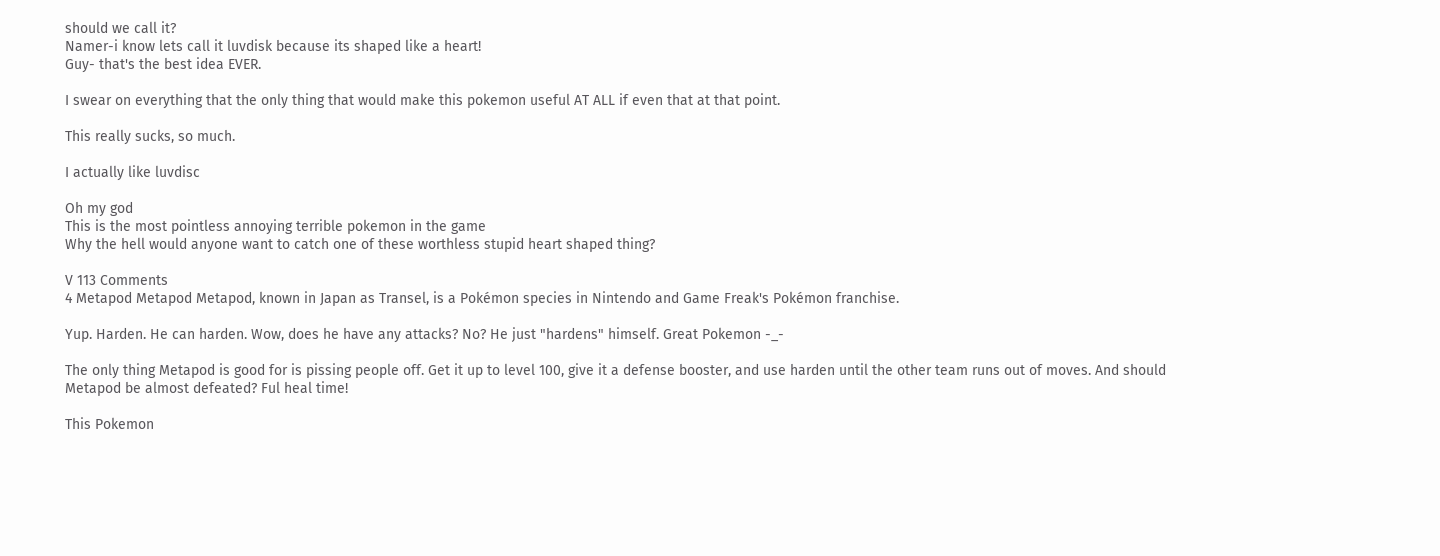should we call it?
Namer-i know lets call it luvdisk because its shaped like a heart!
Guy- that's the best idea EVER.

I swear on everything that the only thing that would make this pokemon useful AT ALL if even that at that point.

This really sucks, so much.

I actually like luvdisc

Oh my god
This is the most pointless annoying terrible pokemon in the game
Why the hell would anyone want to catch one of these worthless stupid heart shaped thing?

V 113 Comments
4 Metapod Metapod Metapod, known in Japan as Transel, is a Pokémon species in Nintendo and Game Freak's Pokémon franchise.

Yup. Harden. He can harden. Wow, does he have any attacks? No? He just "hardens" himself. Great Pokemon -_-

The only thing Metapod is good for is pissing people off. Get it up to level 100, give it a defense booster, and use harden until the other team runs out of moves. And should Metapod be almost defeated? Ful heal time!

This Pokemon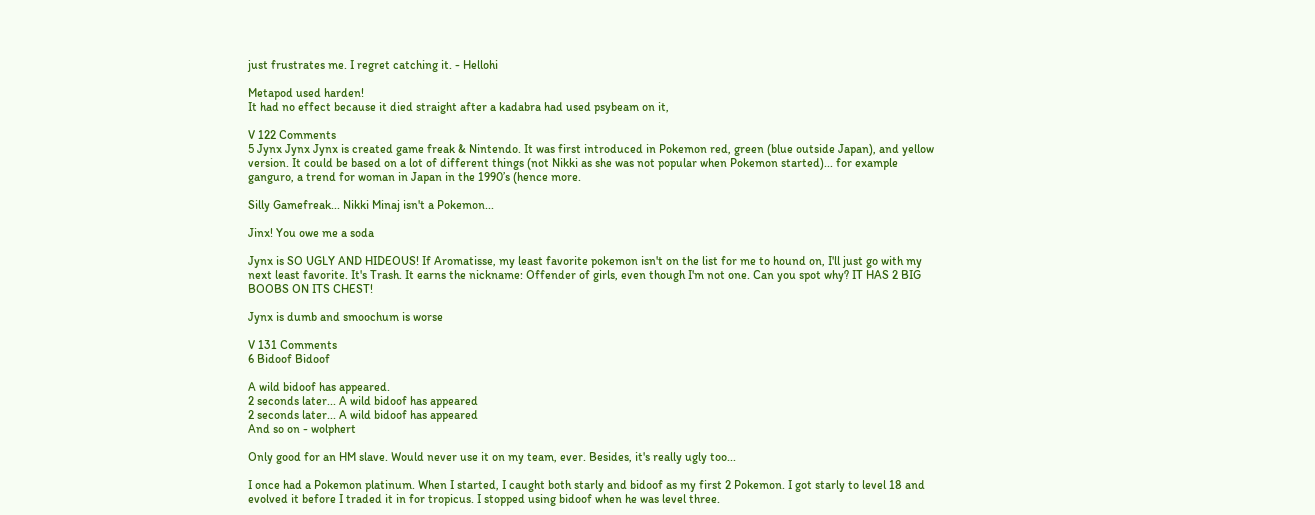just frustrates me. I regret catching it. - Hellohi

Metapod used harden!
It had no effect because it died straight after a kadabra had used psybeam on it,

V 122 Comments
5 Jynx Jynx Jynx is created game freak & Nintendo. It was first introduced in Pokemon red, green (blue outside Japan), and yellow version. It could be based on a lot of different things (not Nikki as she was not popular when Pokemon started)... for example ganguro, a trend for woman in Japan in the 1990’s (hence more.

Silly Gamefreak... Nikki Minaj isn't a Pokemon...

Jinx! You owe me a soda

Jynx is SO UGLY AND HIDEOUS! If Aromatisse, my least favorite pokemon isn't on the list for me to hound on, I'll just go with my next least favorite. It's Trash. It earns the nickname: Offender of girls, even though I'm not one. Can you spot why? IT HAS 2 BIG BOOBS ON ITS CHEST!

Jynx is dumb and smoochum is worse

V 131 Comments
6 Bidoof Bidoof

A wild bidoof has appeared.
2 seconds later... A wild bidoof has appeared
2 seconds later... A wild bidoof has appeared
And so on - wolphert

Only good for an HM slave. Would never use it on my team, ever. Besides, it's really ugly too...

I once had a Pokemon platinum. When I started, I caught both starly and bidoof as my first 2 Pokemon. I got starly to level 18 and evolved it before I traded it in for tropicus. I stopped using bidoof when he was level three.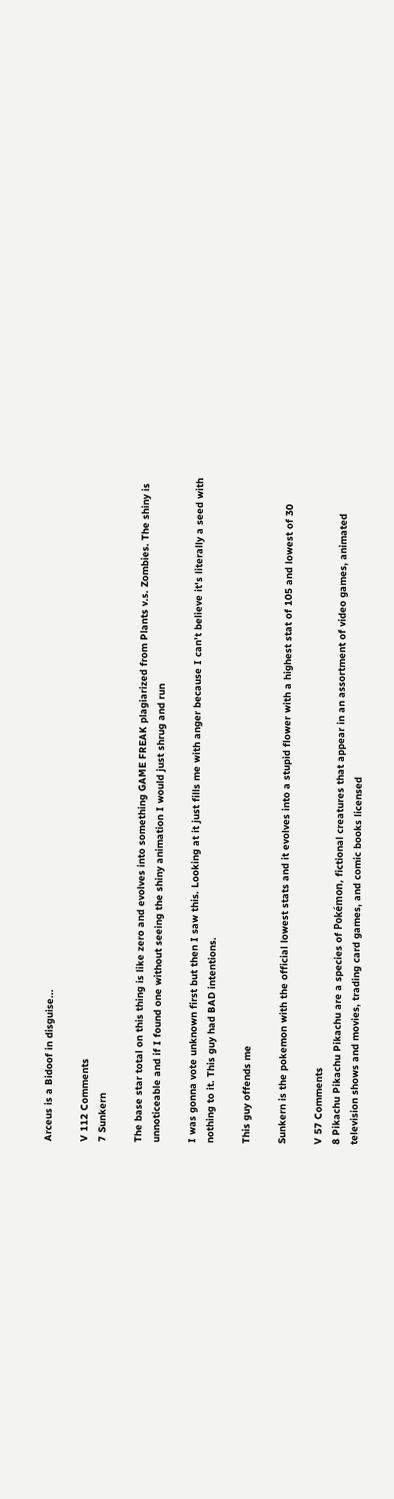Arceus is a Bidoof in disguise...

V 112 Comments
7 Sunkern

The base star total on this thing is like zero and evolves into something GAME FREAK plagiarized from Plants v.s. Zombies. The shiny is unnoticeable and if I found one without seeing the shiny animation I would just shrug and run

I was gonna vote unknown first but then I saw this. Looking at it just fills me with anger because I can't believe it's literally a seed with nothing to it. This guy had BAD intentions.

This guy offends me

Sunkern is the pokemon with the official lowest stats and it evolves into a stupid flower with a highest stat of 105 and lowest of 30

V 57 Comments
8 Pikachu Pikachu Pikachu are a species of Pokémon, fictional creatures that appear in an assortment of video games, animated television shows and movies, trading card games, and comic books licensed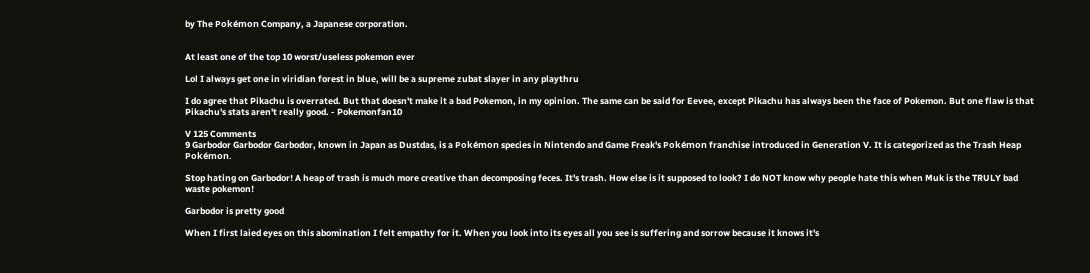by The Pokémon Company, a Japanese corporation.


At least one of the top 10 worst/useless pokemon ever

Lol I always get one in viridian forest in blue, will be a supreme zubat slayer in any playthru

I do agree that Pikachu is overrated. But that doesn't make it a bad Pokemon, in my opinion. The same can be said for Eevee, except Pikachu has always been the face of Pokemon. But one flaw is that Pikachu's stats aren't really good. - Pokemonfan10

V 125 Comments
9 Garbodor Garbodor Garbodor, known in Japan as Dustdas, is a Pokémon species in Nintendo and Game Freak's Pokémon franchise introduced in Generation V. It is categorized as the Trash Heap Pokémon.

Stop hating on Garbodor! A heap of trash is much more creative than decomposing feces. It's trash. How else is it supposed to look? I do NOT know why people hate this when Muk is the TRULY bad waste pokemon!

Garbodor is pretty good

When I first laied eyes on this abomination I felt empathy for it. When you look into its eyes all you see is suffering and sorrow because it knows it's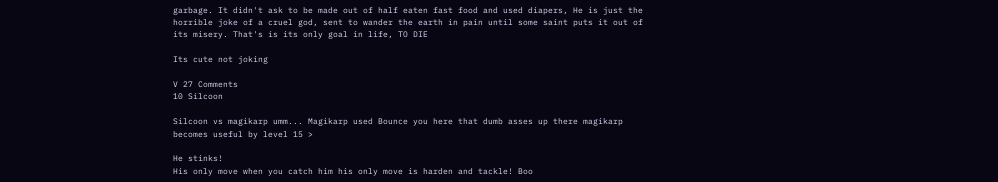garbage. It didn't ask to be made out of half eaten fast food and used diapers, He is just the horrible joke of a cruel god, sent to wander the earth in pain until some saint puts it out of its misery. That's is its only goal in life, TO DIE

Its cute not joking

V 27 Comments
10 Silcoon

Silcoon vs magikarp umm... Magikarp used Bounce you here that dumb asses up there magikarp becomes useful by level 15 >

He stinks!
His only move when you catch him his only move is harden and tackle! Boo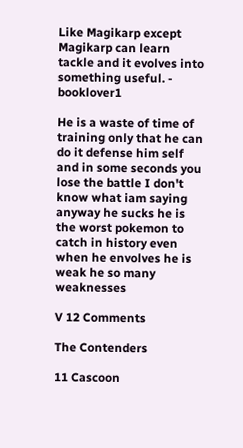Like Magikarp except Magikarp can learn tackle and it evolves into something useful. - booklover1

He is a waste of time of training only that he can do it defense him self and in some seconds you lose the battle I don't know what iam saying anyway he sucks he is the worst pokemon to catch in history even when he envolves he is weak he so many weaknesses

V 12 Comments

The Contenders

11 Cascoon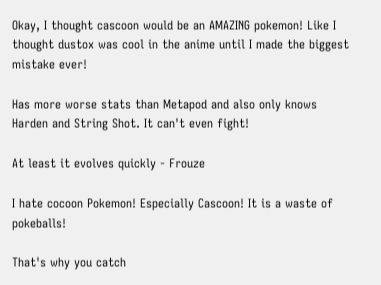Okay, I thought cascoon would be an AMAZING pokemon! Like I thought dustox was cool in the anime until I made the biggest mistake ever!

Has more worse stats than Metapod and also only knows Harden and String Shot. It can't even fight!

At least it evolves quickly - Frouze

I hate cocoon Pokemon! Especially Cascoon! It is a waste of pokeballs!

That's why you catch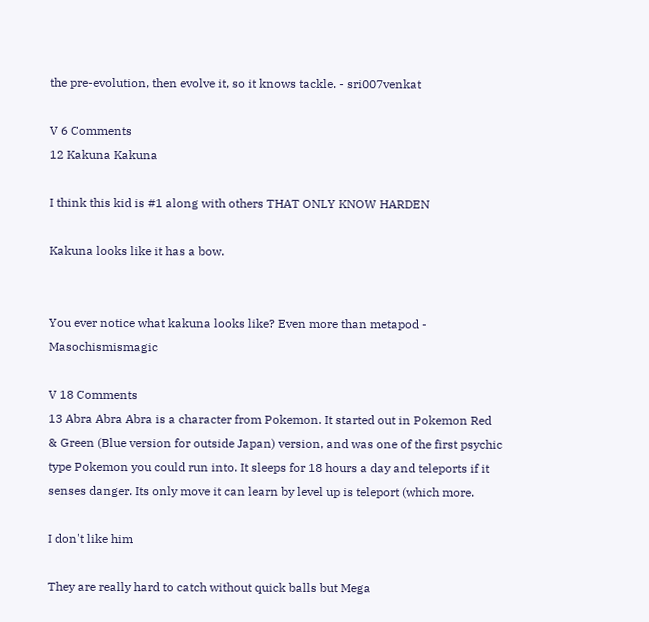the pre-evolution, then evolve it, so it knows tackle. - sri007venkat

V 6 Comments
12 Kakuna Kakuna

I think this kid is #1 along with others THAT ONLY KNOW HARDEN

Kakuna looks like it has a bow.


You ever notice what kakuna looks like? Even more than metapod - Masochismismagic

V 18 Comments
13 Abra Abra Abra is a character from Pokemon. It started out in Pokemon Red & Green (Blue version for outside Japan) version, and was one of the first psychic type Pokemon you could run into. It sleeps for 18 hours a day and teleports if it senses danger. Its only move it can learn by level up is teleport (which more.

I don't like him

They are really hard to catch without quick balls but Mega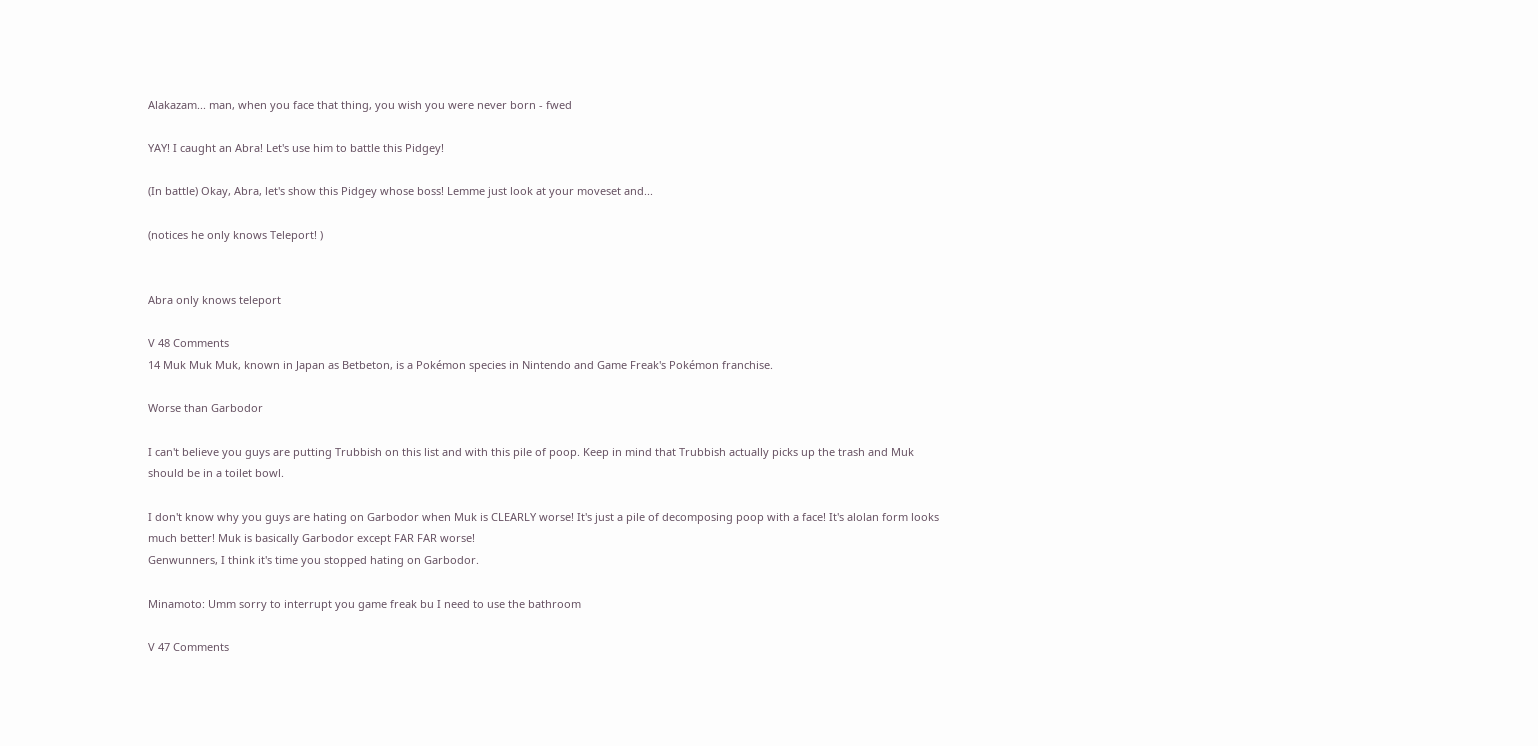Alakazam... man, when you face that thing, you wish you were never born - fwed

YAY! I caught an Abra! Let's use him to battle this Pidgey!

(In battle) Okay, Abra, let's show this Pidgey whose boss! Lemme just look at your moveset and...

(notices he only knows Teleport! )


Abra only knows teleport

V 48 Comments
14 Muk Muk Muk, known in Japan as Betbeton, is a Pokémon species in Nintendo and Game Freak's Pokémon franchise.

Worse than Garbodor

I can't believe you guys are putting Trubbish on this list and with this pile of poop. Keep in mind that Trubbish actually picks up the trash and Muk should be in a toilet bowl.

I don't know why you guys are hating on Garbodor when Muk is CLEARLY worse! It's just a pile of decomposing poop with a face! It's alolan form looks much better! Muk is basically Garbodor except FAR FAR worse!
Genwunners, I think it's time you stopped hating on Garbodor.

Minamoto: Umm sorry to interrupt you game freak bu I need to use the bathroom

V 47 Comments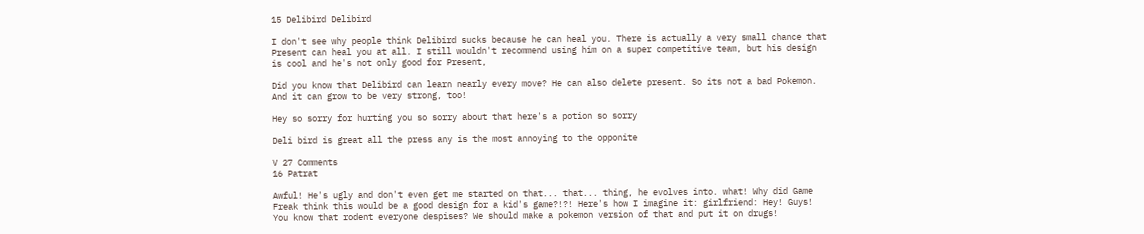15 Delibird Delibird

I don't see why people think Delibird sucks because he can heal you. There is actually a very small chance that Present can heal you at all. I still wouldn't recommend using him on a super competitive team, but his design is cool and he's not only good for Present,

Did you know that Delibird can learn nearly every move? He can also delete present. So its not a bad Pokemon. And it can grow to be very strong, too!

Hey so sorry for hurting you so sorry about that here's a potion so sorry

Deli bird is great all the press any is the most annoying to the opponite

V 27 Comments
16 Patrat

Awful! He's ugly and don't even get me started on that... that... thing, he evolves into. what! Why did Game Freak think this would be a good design for a kid's game?!?! Here's how I imagine it: girlfriend: Hey! Guys! You know that rodent everyone despises? We should make a pokemon version of that and put it on drugs!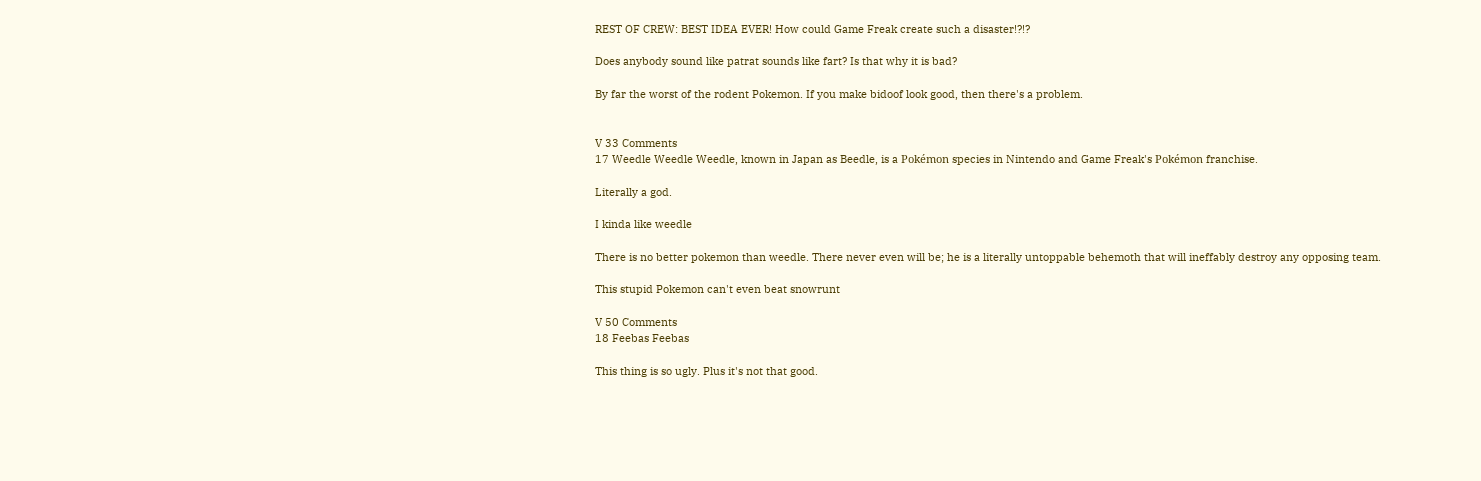REST OF CREW: BEST IDEA EVER! How could Game Freak create such a disaster!?!?

Does anybody sound like patrat sounds like fart? Is that why it is bad?

By far the worst of the rodent Pokemon. If you make bidoof look good, then there's a problem.


V 33 Comments
17 Weedle Weedle Weedle, known in Japan as Beedle, is a Pokémon species in Nintendo and Game Freak's Pokémon franchise.

Literally a god.

I kinda like weedle

There is no better pokemon than weedle. There never even will be; he is a literally untoppable behemoth that will ineffably destroy any opposing team.

This stupid Pokemon can't even beat snowrunt

V 50 Comments
18 Feebas Feebas

This thing is so ugly. Plus it's not that good.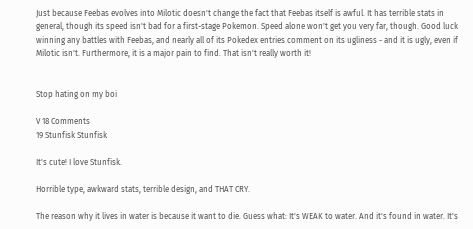Just because Feebas evolves into Milotic doesn't change the fact that Feebas itself is awful. It has terrible stats in general, though its speed isn't bad for a first-stage Pokemon. Speed alone won't get you very far, though. Good luck winning any battles with Feebas, and nearly all of its Pokedex entries comment on its ugliness - and it is ugly, even if Milotic isn't. Furthermore, it is a major pain to find. That isn't really worth it!


Stop hating on my boi

V 18 Comments
19 Stunfisk Stunfisk

It's cute! I love Stunfisk.

Horrible type, awkward stats, terrible design, and THAT CRY.

The reason why it lives in water is because it want to die. Guess what: It's WEAK to water. And it's found in water. It's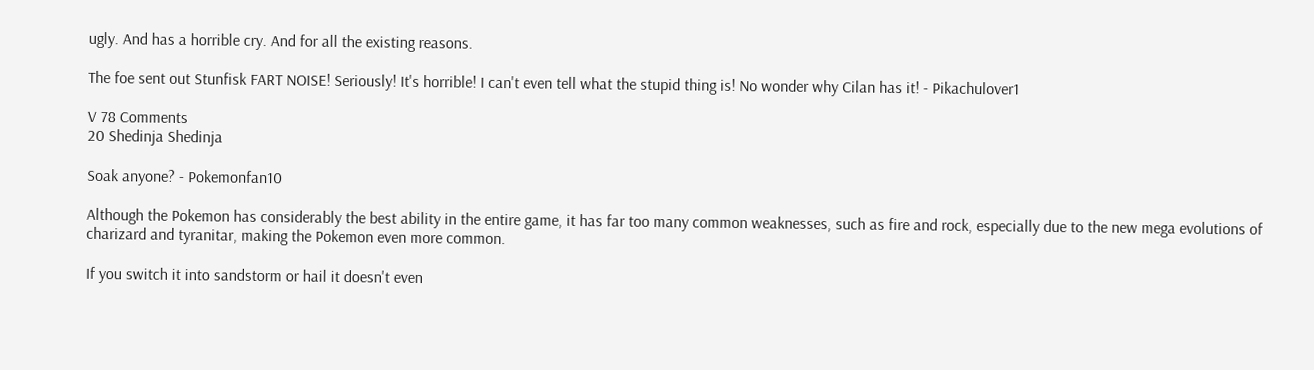ugly. And has a horrible cry. And for all the existing reasons.

The foe sent out Stunfisk FART NOISE! Seriously! It's horrible! I can't even tell what the stupid thing is! No wonder why Cilan has it! - Pikachulover1

V 78 Comments
20 Shedinja Shedinja

Soak anyone? - Pokemonfan10

Although the Pokemon has considerably the best ability in the entire game, it has far too many common weaknesses, such as fire and rock, especially due to the new mega evolutions of charizard and tyranitar, making the Pokemon even more common.

If you switch it into sandstorm or hail it doesn't even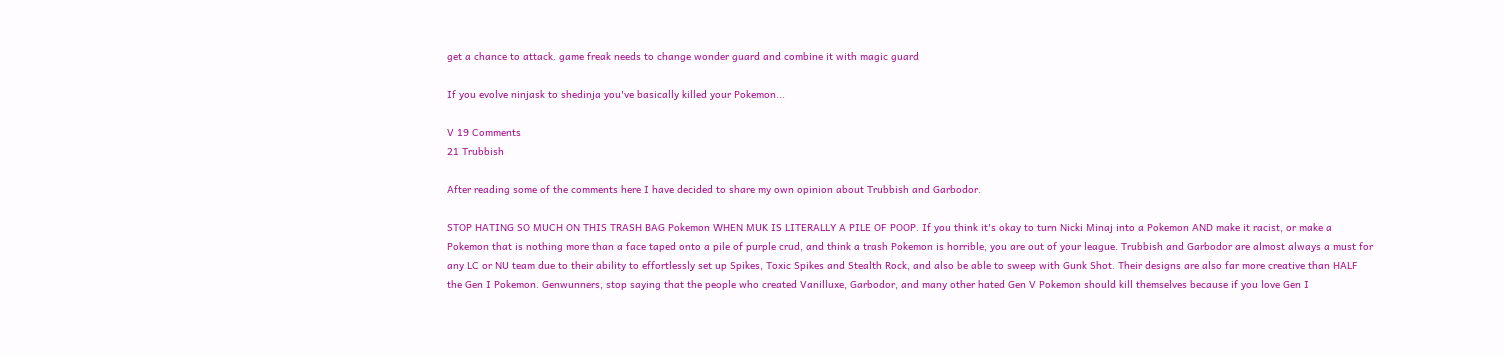get a chance to attack. game freak needs to change wonder guard and combine it with magic guard

If you evolve ninjask to shedinja you've basically killed your Pokemon...

V 19 Comments
21 Trubbish

After reading some of the comments here I have decided to share my own opinion about Trubbish and Garbodor.

STOP HATING SO MUCH ON THIS TRASH BAG Pokemon WHEN MUK IS LITERALLY A PILE OF POOP. If you think it's okay to turn Nicki Minaj into a Pokemon AND make it racist, or make a Pokemon that is nothing more than a face taped onto a pile of purple crud, and think a trash Pokemon is horrible, you are out of your league. Trubbish and Garbodor are almost always a must for any LC or NU team due to their ability to effortlessly set up Spikes, Toxic Spikes and Stealth Rock, and also be able to sweep with Gunk Shot. Their designs are also far more creative than HALF the Gen I Pokemon. Genwunners, stop saying that the people who created Vanilluxe, Garbodor, and many other hated Gen V Pokemon should kill themselves because if you love Gen I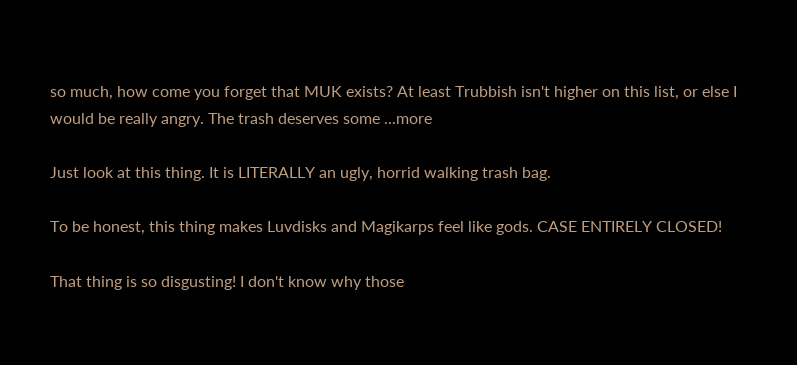so much, how come you forget that MUK exists? At least Trubbish isn't higher on this list, or else I would be really angry. The trash deserves some ...more

Just look at this thing. It is LITERALLY an ugly, horrid walking trash bag.

To be honest, this thing makes Luvdisks and Magikarps feel like gods. CASE ENTIRELY CLOSED!

That thing is so disgusting! I don't know why those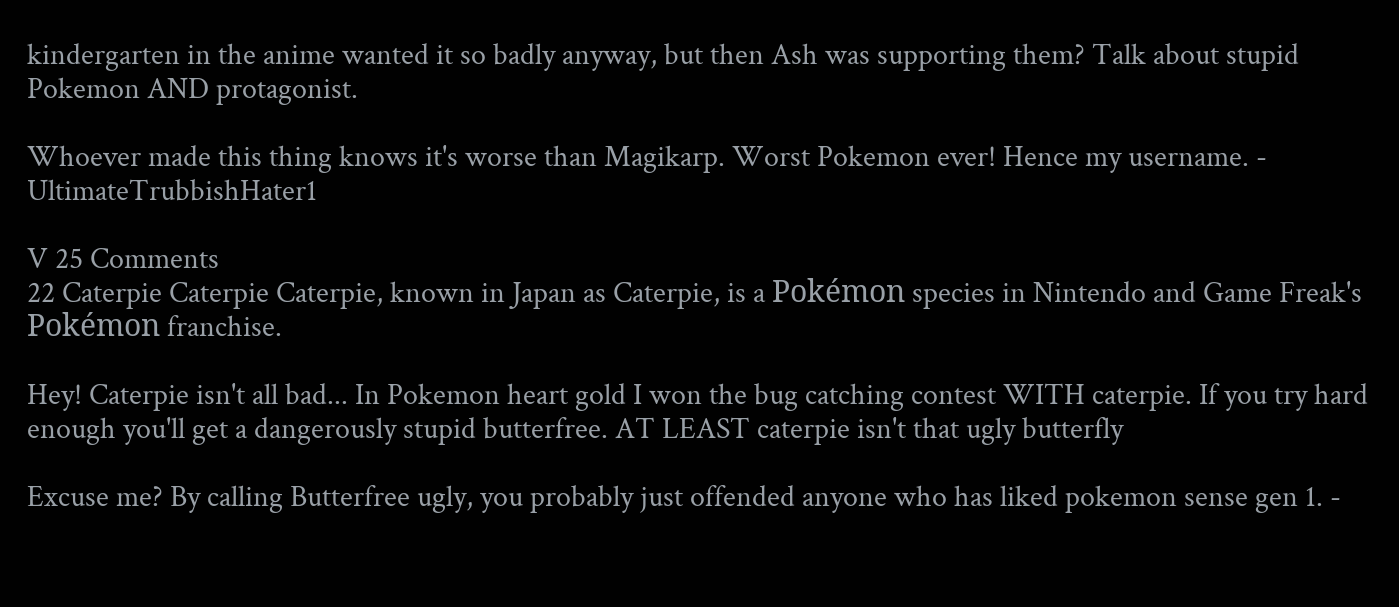kindergarten in the anime wanted it so badly anyway, but then Ash was supporting them? Talk about stupid Pokemon AND protagonist.

Whoever made this thing knows it's worse than Magikarp. Worst Pokemon ever! Hence my username. - UltimateTrubbishHater1

V 25 Comments
22 Caterpie Caterpie Caterpie, known in Japan as Caterpie, is a Pokémon species in Nintendo and Game Freak's Pokémon franchise.

Hey! Caterpie isn't all bad... In Pokemon heart gold I won the bug catching contest WITH caterpie. If you try hard enough you'll get a dangerously stupid butterfree. AT LEAST caterpie isn't that ugly butterfly

Excuse me? By calling Butterfree ugly, you probably just offended anyone who has liked pokemon sense gen 1. -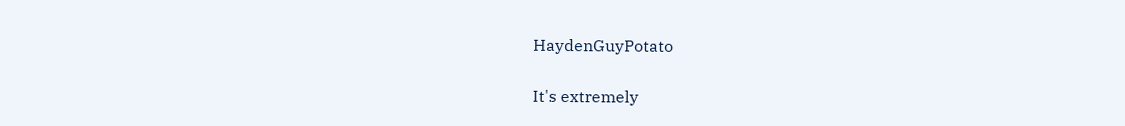HaydenGuyPotato

It's extremely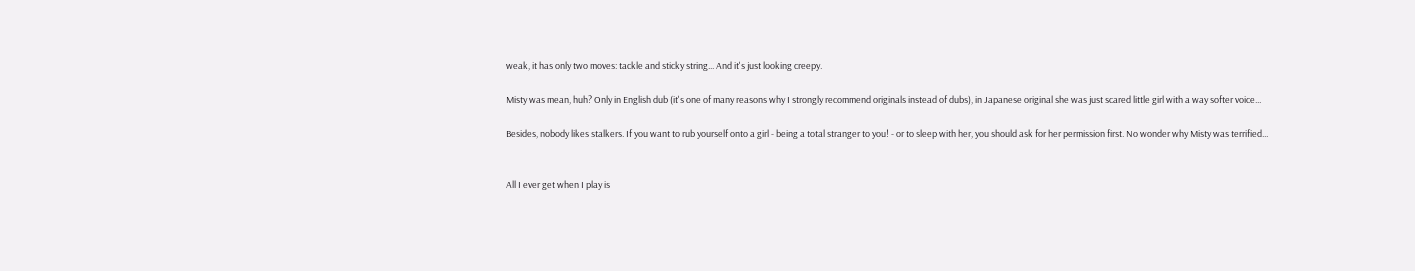weak, it has only two moves: tackle and sticky string... And it's just looking creepy.

Misty was mean, huh? Only in English dub (it's one of many reasons why I strongly recommend originals instead of dubs), in Japanese original she was just scared little girl with a way softer voice...

Besides, nobody likes stalkers. If you want to rub yourself onto a girl - being a total stranger to you! - or to sleep with her, you should ask for her permission first. No wonder why Misty was terrified...


All I ever get when I play is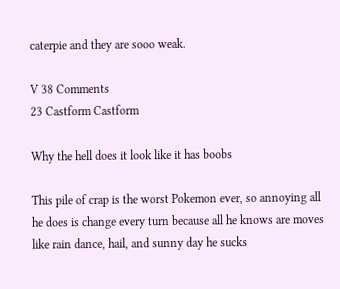caterpie and they are sooo weak.

V 38 Comments
23 Castform Castform

Why the hell does it look like it has boobs

This pile of crap is the worst Pokemon ever, so annoying all he does is change every turn because all he knows are moves like rain dance, hail, and sunny day he sucks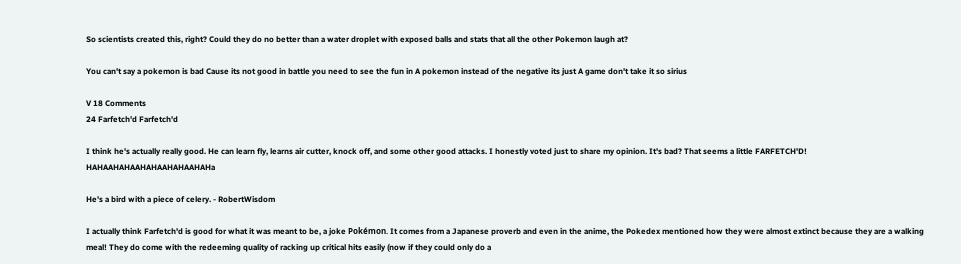So scientists created this, right? Could they do no better than a water droplet with exposed balls and stats that all the other Pokemon laugh at?

You can't say a pokemon is bad Cause its not good in battle you need to see the fun in A pokemon instead of the negative its just A game don't take it so sirius

V 18 Comments
24 Farfetch'd Farfetch'd

I think he's actually really good. He can learn fly, learns air cutter, knock off, and some other good attacks. I honestly voted just to share my opinion. It's bad? That seems a little FARFETCH'D! HAHAAHAHAAHAHAAHAHAAHAHa

He's a bird with a piece of celery. - RobertWisdom

I actually think Farfetch'd is good for what it was meant to be, a joke Pokémon. It comes from a Japanese proverb and even in the anime, the Pokedex mentioned how they were almost extinct because they are a walking meal! They do come with the redeeming quality of racking up critical hits easily (now if they could only do a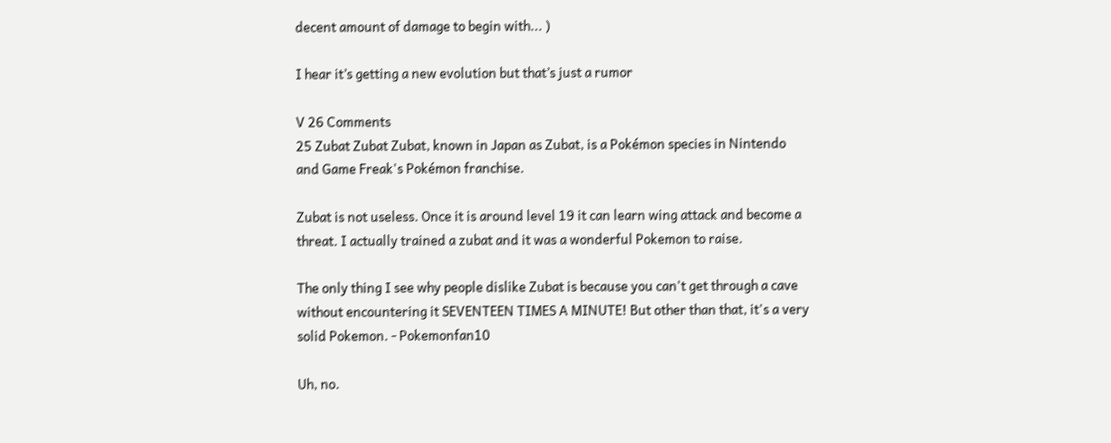decent amount of damage to begin with... )

I hear it’s getting a new evolution but that’s just a rumor

V 26 Comments
25 Zubat Zubat Zubat, known in Japan as Zubat, is a Pokémon species in Nintendo and Game Freak's Pokémon franchise.

Zubat is not useless. Once it is around level 19 it can learn wing attack and become a threat. I actually trained a zubat and it was a wonderful Pokemon to raise.

The only thing I see why people dislike Zubat is because you can't get through a cave without encountering it SEVENTEEN TIMES A MINUTE! But other than that, it's a very solid Pokemon. - Pokemonfan10

Uh, no.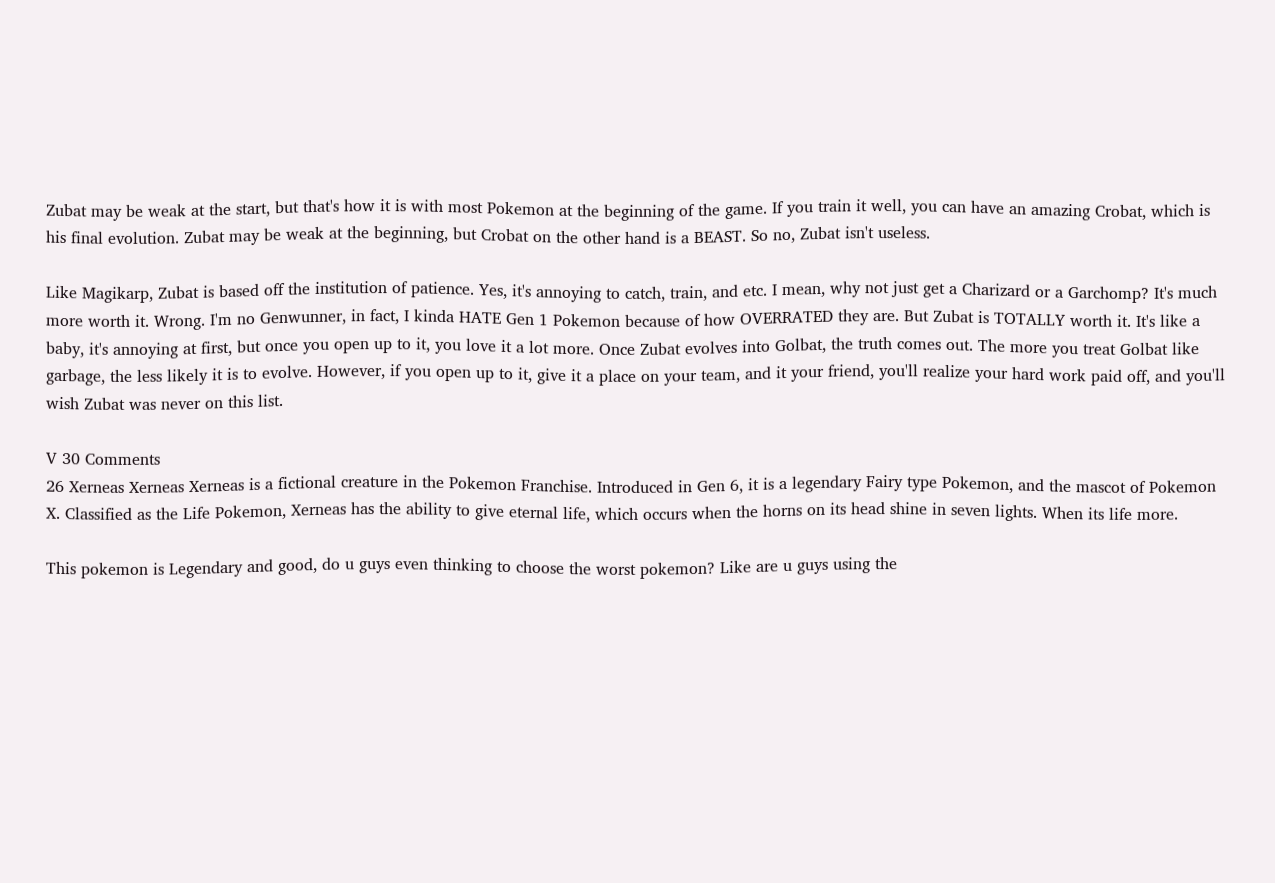Zubat may be weak at the start, but that's how it is with most Pokemon at the beginning of the game. If you train it well, you can have an amazing Crobat, which is his final evolution. Zubat may be weak at the beginning, but Crobat on the other hand is a BEAST. So no, Zubat isn't useless.

Like Magikarp, Zubat is based off the institution of patience. Yes, it's annoying to catch, train, and etc. I mean, why not just get a Charizard or a Garchomp? It's much more worth it. Wrong. I'm no Genwunner, in fact, I kinda HATE Gen 1 Pokemon because of how OVERRATED they are. But Zubat is TOTALLY worth it. It's like a baby, it's annoying at first, but once you open up to it, you love it a lot more. Once Zubat evolves into Golbat, the truth comes out. The more you treat Golbat like garbage, the less likely it is to evolve. However, if you open up to it, give it a place on your team, and it your friend, you'll realize your hard work paid off, and you'll wish Zubat was never on this list.

V 30 Comments
26 Xerneas Xerneas Xerneas is a fictional creature in the Pokemon Franchise. Introduced in Gen 6, it is a legendary Fairy type Pokemon, and the mascot of Pokemon X. Classified as the Life Pokemon, Xerneas has the ability to give eternal life, which occurs when the horns on its head shine in seven lights. When its life more.

This pokemon is Legendary and good, do u guys even thinking to choose the worst pokemon? Like are u guys using the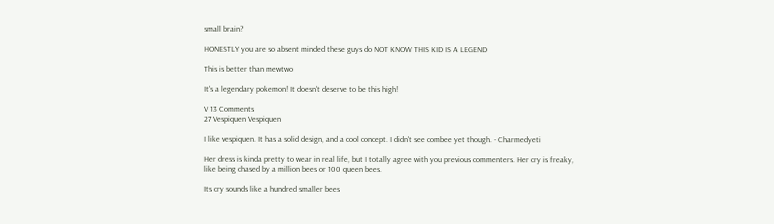small brain?

HONESTLY you are so absent minded these guys do NOT KNOW THIS KID IS A LEGEND

This is better than mewtwo

It's a legendary pokemon! It doesn't deserve to be this high!

V 13 Comments
27 Vespiquen Vespiquen

I like vespiquen. It has a solid design, and a cool concept. I didn't see combee yet though. - Charmedyeti

Her dress is kinda pretty to wear in real life, but I totally agree with you previous commenters. Her cry is freaky, like being chased by a million bees or 100 queen bees.

Its cry sounds like a hundred smaller bees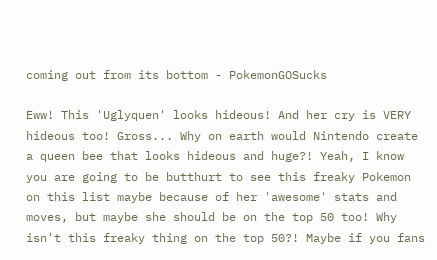coming out from its bottom - PokemonGOSucks

Eww! This 'Uglyquen' looks hideous! And her cry is VERY hideous too! Gross... Why on earth would Nintendo create a queen bee that looks hideous and huge?! Yeah, I know you are going to be butthurt to see this freaky Pokemon on this list maybe because of her 'awesome' stats and moves, but maybe she should be on the top 50 too! Why isn't this freaky thing on the top 50?! Maybe if you fans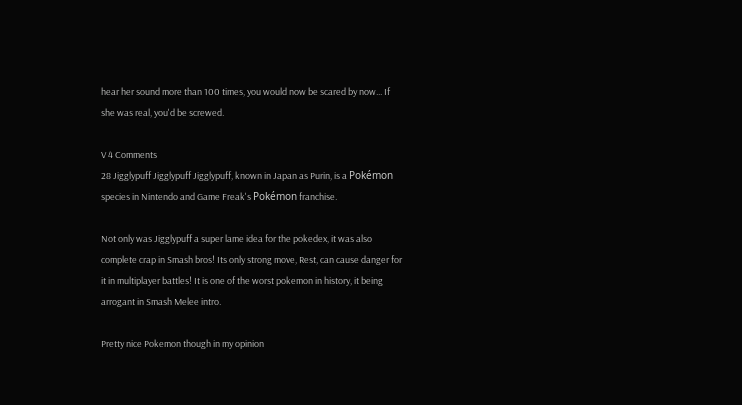hear her sound more than 100 times, you would now be scared by now... If she was real, you'd be screwed.

V 4 Comments
28 Jigglypuff Jigglypuff Jigglypuff, known in Japan as Purin, is a Pokémon species in Nintendo and Game Freak's Pokémon franchise.

Not only was Jigglypuff a super lame idea for the pokedex, it was also complete crap in Smash bros! Its only strong move, Rest, can cause danger for it in multiplayer battles! It is one of the worst pokemon in history, it being arrogant in Smash Melee intro.

Pretty nice Pokemon though in my opinion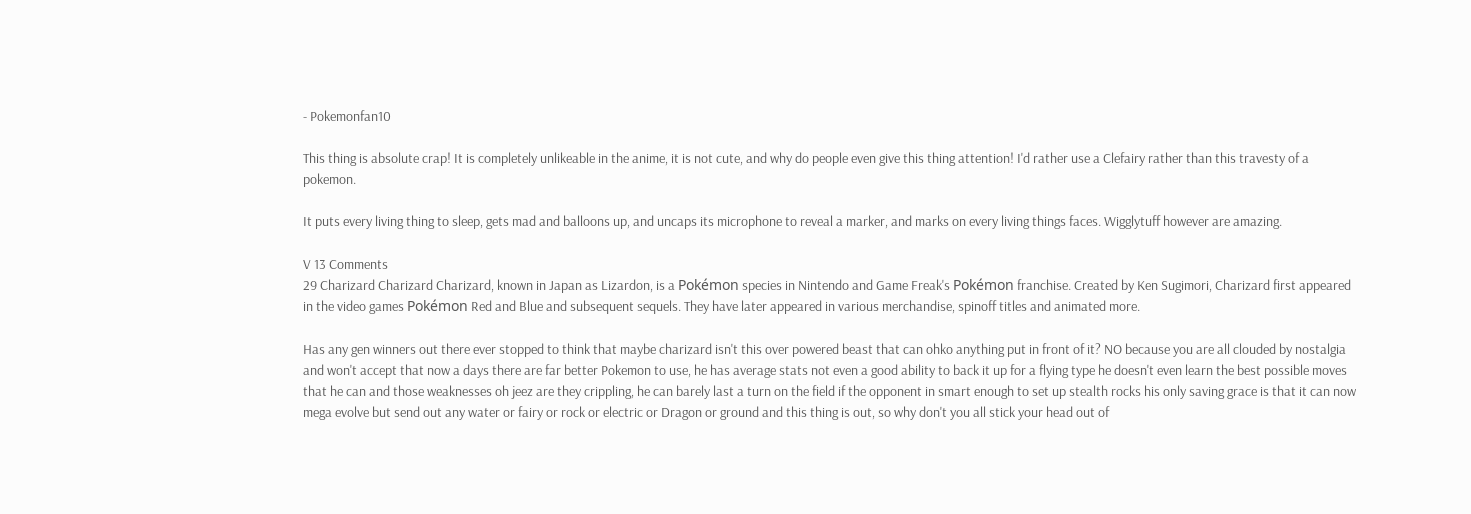- Pokemonfan10

This thing is absolute crap! It is completely unlikeable in the anime, it is not cute, and why do people even give this thing attention! I'd rather use a Clefairy rather than this travesty of a pokemon.

It puts every living thing to sleep, gets mad and balloons up, and uncaps its microphone to reveal a marker, and marks on every living things faces. Wigglytuff however are amazing.

V 13 Comments
29 Charizard Charizard Charizard, known in Japan as Lizardon, is a Pokémon species in Nintendo and Game Freak's Pokémon franchise. Created by Ken Sugimori, Charizard first appeared in the video games Pokémon Red and Blue and subsequent sequels. They have later appeared in various merchandise, spinoff titles and animated more.

Has any gen winners out there ever stopped to think that maybe charizard isn't this over powered beast that can ohko anything put in front of it? NO because you are all clouded by nostalgia and won't accept that now a days there are far better Pokemon to use, he has average stats not even a good ability to back it up for a flying type he doesn't even learn the best possible moves that he can and those weaknesses oh jeez are they crippling, he can barely last a turn on the field if the opponent in smart enough to set up stealth rocks his only saving grace is that it can now mega evolve but send out any water or fairy or rock or electric or Dragon or ground and this thing is out, so why don't you all stick your head out of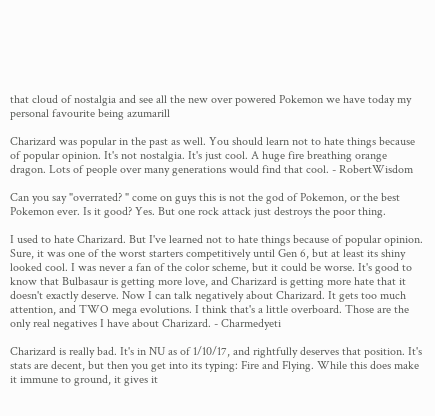that cloud of nostalgia and see all the new over powered Pokemon we have today my personal favourite being azumarill

Charizard was popular in the past as well. You should learn not to hate things because of popular opinion. It's not nostalgia. It's just cool. A huge fire breathing orange dragon. Lots of people over many generations would find that cool. - RobertWisdom

Can you say "overrated? " come on guys this is not the god of Pokemon, or the best Pokemon ever. Is it good? Yes. But one rock attack just destroys the poor thing.

I used to hate Charizard. But I've learned not to hate things because of popular opinion. Sure, it was one of the worst starters competitively until Gen 6, but at least its shiny looked cool. I was never a fan of the color scheme, but it could be worse. It's good to know that Bulbasaur is getting more love, and Charizard is getting more hate that it doesn't exactly deserve. Now I can talk negatively about Charizard. It gets too much attention, and TWO mega evolutions. I think that's a little overboard. Those are the only real negatives I have about Charizard. - Charmedyeti

Charizard is really bad. It's in NU as of 1/10/17, and rightfully deserves that position. It's stats are decent, but then you get into its typing: Fire and Flying. While this does make it immune to ground, it gives it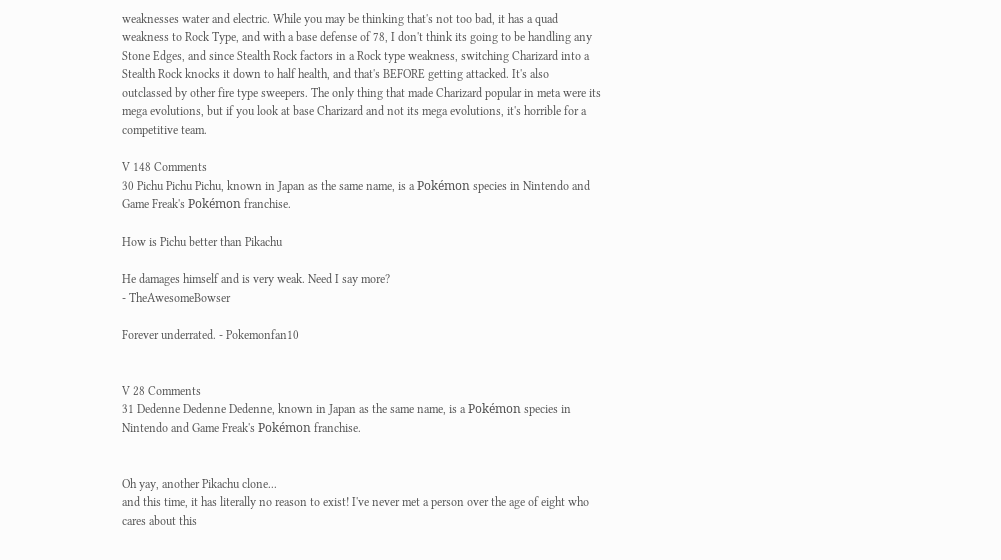weaknesses water and electric. While you may be thinking that's not too bad, it has a quad weakness to Rock Type, and with a base defense of 78, I don't think its going to be handling any Stone Edges, and since Stealth Rock factors in a Rock type weakness, switching Charizard into a Stealth Rock knocks it down to half health, and that's BEFORE getting attacked. It's also outclassed by other fire type sweepers. The only thing that made Charizard popular in meta were its mega evolutions, but if you look at base Charizard and not its mega evolutions, it's horrible for a competitive team.

V 148 Comments
30 Pichu Pichu Pichu, known in Japan as the same name, is a Pokémon species in Nintendo and Game Freak's Pokémon franchise.

How is Pichu better than Pikachu

He damages himself and is very weak. Need I say more?
- TheAwesomeBowser

Forever underrated. - Pokemonfan10


V 28 Comments
31 Dedenne Dedenne Dedenne, known in Japan as the same name, is a Pokémon species in Nintendo and Game Freak's Pokémon franchise.


Oh yay, another Pikachu clone...
and this time, it has literally no reason to exist! I've never met a person over the age of eight who cares about this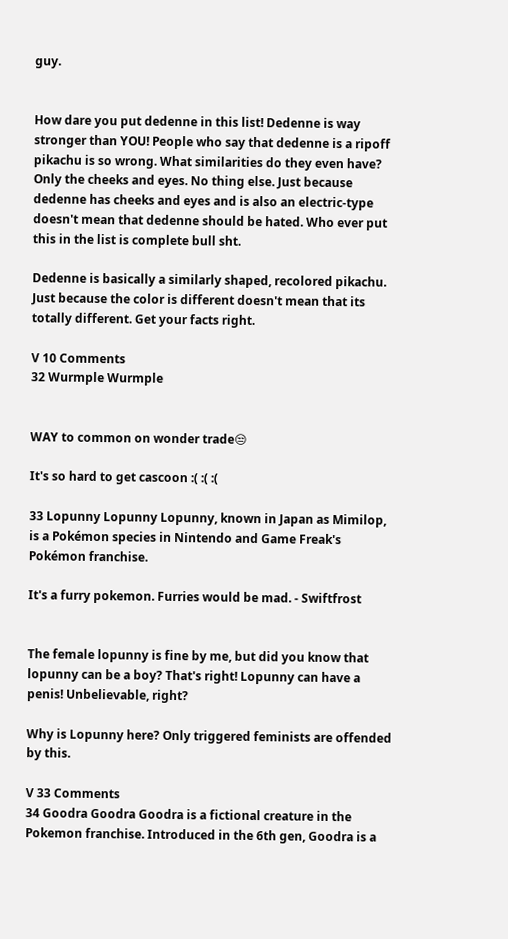guy.


How dare you put dedenne in this list! Dedenne is way stronger than YOU! People who say that dedenne is a ripoff pikachu is so wrong. What similarities do they even have? Only the cheeks and eyes. No thing else. Just because dedenne has cheeks and eyes and is also an electric-type doesn't mean that dedenne should be hated. Who ever put this in the list is complete bull sht.

Dedenne is basically a similarly shaped, recolored pikachu. Just because the color is different doesn't mean that its totally different. Get your facts right.

V 10 Comments
32 Wurmple Wurmple


WAY to common on wonder trade😒

It's so hard to get cascoon :( :( :(

33 Lopunny Lopunny Lopunny, known in Japan as Mimilop, is a Pokémon species in Nintendo and Game Freak's Pokémon franchise.

It's a furry pokemon. Furries would be mad. - Swiftfrost


The female lopunny is fine by me, but did you know that lopunny can be a boy? That's right! Lopunny can have a penis! Unbelievable, right?

Why is Lopunny here? Only triggered feminists are offended by this.

V 33 Comments
34 Goodra Goodra Goodra is a fictional creature in the Pokemon franchise. Introduced in the 6th gen, Goodra is a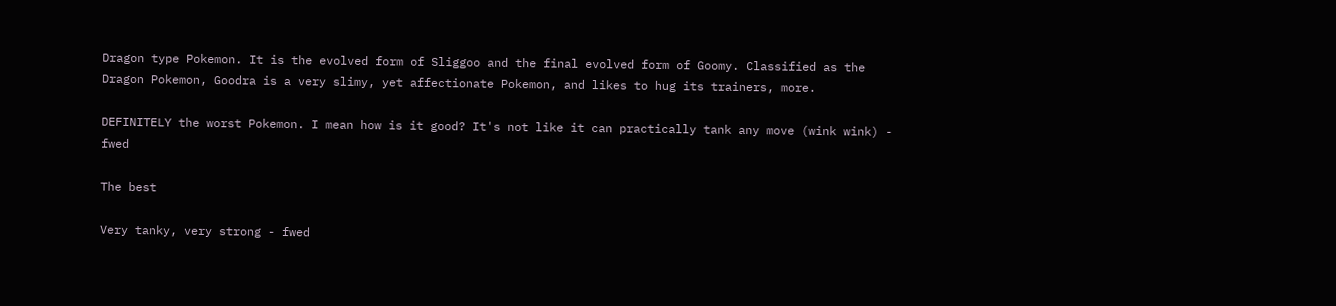Dragon type Pokemon. It is the evolved form of Sliggoo and the final evolved form of Goomy. Classified as the Dragon Pokemon, Goodra is a very slimy, yet affectionate Pokemon, and likes to hug its trainers, more.

DEFINITELY the worst Pokemon. I mean how is it good? It's not like it can practically tank any move (wink wink) - fwed

The best

Very tanky, very strong - fwed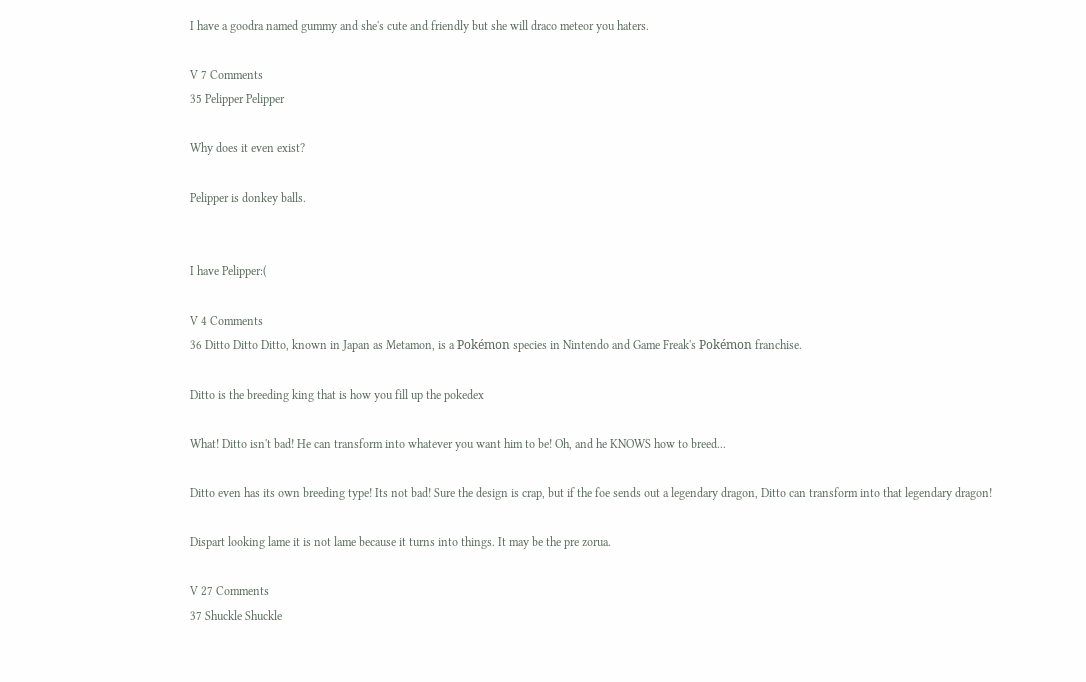I have a goodra named gummy and she's cute and friendly but she will draco meteor you haters.

V 7 Comments
35 Pelipper Pelipper

Why does it even exist?

Pelipper is donkey balls.


I have Pelipper:(

V 4 Comments
36 Ditto Ditto Ditto, known in Japan as Metamon, is a Pokémon species in Nintendo and Game Freak's Pokémon franchise.

Ditto is the breeding king that is how you fill up the pokedex

What! Ditto isn't bad! He can transform into whatever you want him to be! Oh, and he KNOWS how to breed...

Ditto even has its own breeding type! Its not bad! Sure the design is crap, but if the foe sends out a legendary dragon, Ditto can transform into that legendary dragon!

Dispart looking lame it is not lame because it turns into things. It may be the pre zorua.

V 27 Comments
37 Shuckle Shuckle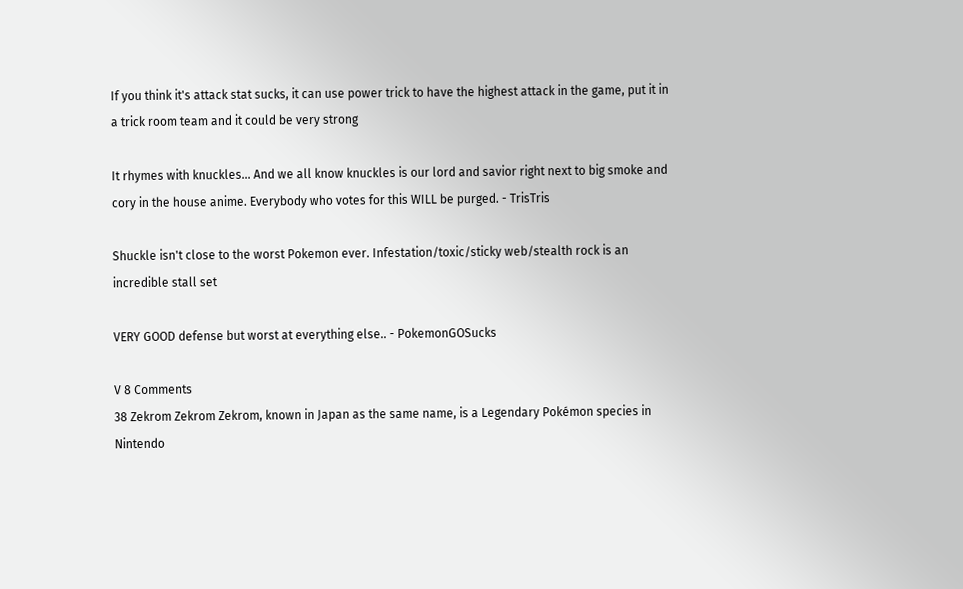If you think it's attack stat sucks, it can use power trick to have the highest attack in the game, put it in a trick room team and it could be very strong

It rhymes with knuckles... And we all know knuckles is our lord and savior right next to big smoke and cory in the house anime. Everybody who votes for this WILL be purged. - TrisTris

Shuckle isn't close to the worst Pokemon ever. Infestation/toxic/sticky web/stealth rock is an incredible stall set

VERY GOOD defense but worst at everything else.. - PokemonGOSucks

V 8 Comments
38 Zekrom Zekrom Zekrom, known in Japan as the same name, is a Legendary Pokémon species in Nintendo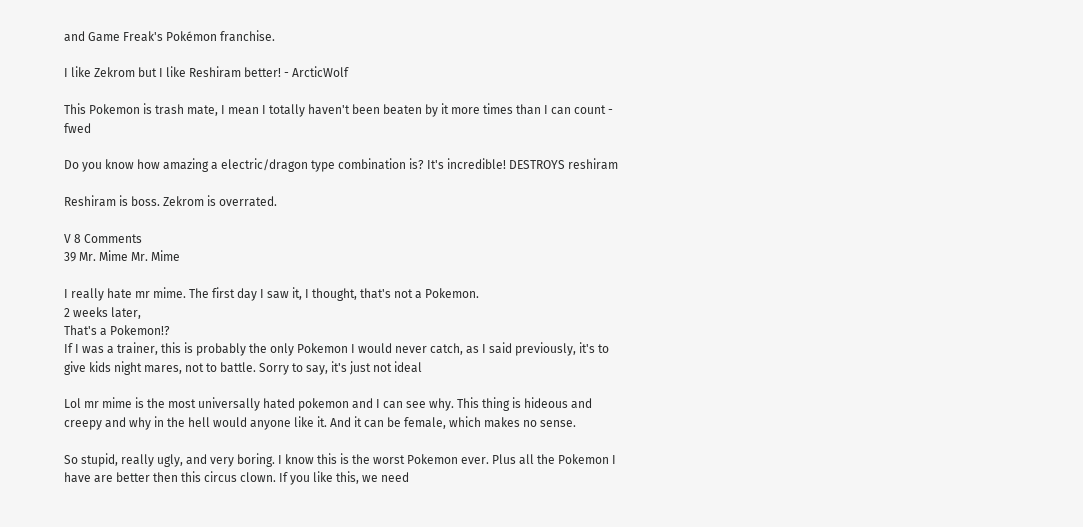and Game Freak's Pokémon franchise.

I like Zekrom but I like Reshiram better! - ArcticWolf

This Pokemon is trash mate, I mean I totally haven't been beaten by it more times than I can count - fwed

Do you know how amazing a electric/dragon type combination is? It's incredible! DESTROYS reshiram

Reshiram is boss. Zekrom is overrated.

V 8 Comments
39 Mr. Mime Mr. Mime

I really hate mr mime. The first day I saw it, I thought, that's not a Pokemon.
2 weeks later,
That's a Pokemon!?
If I was a trainer, this is probably the only Pokemon I would never catch, as I said previously, it's to give kids night mares, not to battle. Sorry to say, it's just not ideal

Lol mr mime is the most universally hated pokemon and I can see why. This thing is hideous and creepy and why in the hell would anyone like it. And it can be female, which makes no sense.

So stupid, really ugly, and very boring. I know this is the worst Pokemon ever. Plus all the Pokemon I have are better then this circus clown. If you like this, we need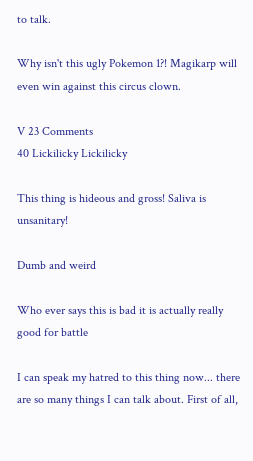to talk.

Why isn't this ugly Pokemon 1?! Magikarp will even win against this circus clown.

V 23 Comments
40 Lickilicky Lickilicky

This thing is hideous and gross! Saliva is unsanitary!

Dumb and weird

Who ever says this is bad it is actually really good for battle

I can speak my hatred to this thing now... there are so many things I can talk about. First of all,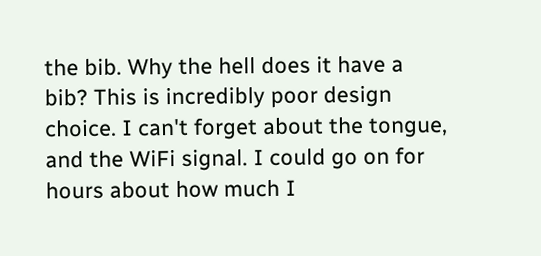the bib. Why the hell does it have a bib? This is incredibly poor design choice. I can't forget about the tongue, and the WiFi signal. I could go on for hours about how much I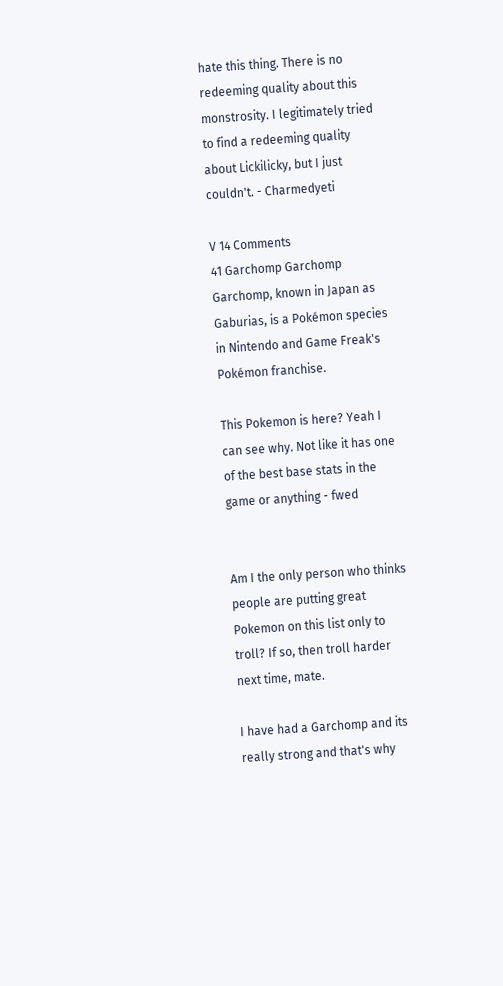hate this thing. There is no redeeming quality about this monstrosity. I legitimately tried to find a redeeming quality about Lickilicky, but I just couldn't. - Charmedyeti

V 14 Comments
41 Garchomp Garchomp Garchomp, known in Japan as Gaburias, is a Pokémon species in Nintendo and Game Freak's Pokémon franchise.

This Pokemon is here? Yeah I can see why. Not like it has one of the best base stats in the game or anything - fwed


Am I the only person who thinks people are putting great Pokemon on this list only to troll? If so, then troll harder next time, mate.

I have had a Garchomp and its really strong and that's why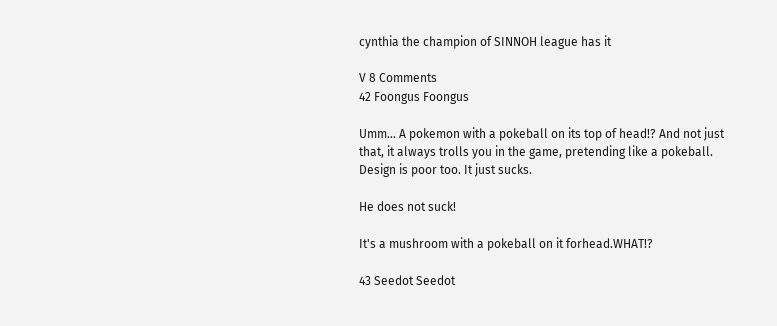cynthia the champion of SINNOH league has it

V 8 Comments
42 Foongus Foongus

Umm... A pokemon with a pokeball on its top of head!? And not just that, it always trolls you in the game, pretending like a pokeball. Design is poor too. It just sucks.

He does not suck!

It's a mushroom with a pokeball on it forhead.WHAT!?

43 Seedot Seedot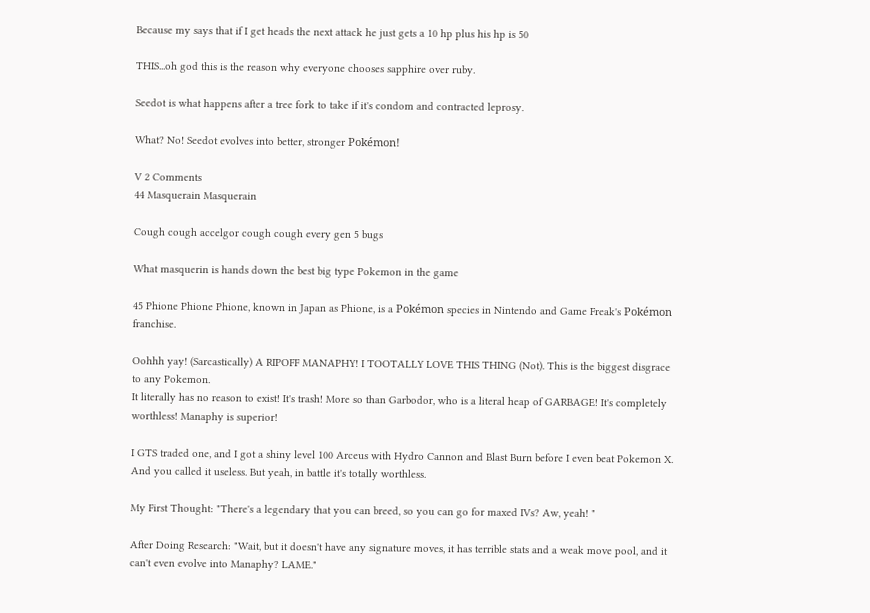Because my says that if I get heads the next attack he just gets a 10 hp plus his hp is 50

THIS...oh god this is the reason why everyone chooses sapphire over ruby.

Seedot is what happens after a tree fork to take if it's condom and contracted leprosy.

What? No! Seedot evolves into better, stronger Pokémon!

V 2 Comments
44 Masquerain Masquerain

Cough cough accelgor cough cough every gen 5 bugs

What masquerin is hands down the best big type Pokemon in the game

45 Phione Phione Phione, known in Japan as Phione, is a Pokémon species in Nintendo and Game Freak's Pokémon franchise.

Oohhh yay! (Sarcastically) A RIPOFF MANAPHY! I TOOTALLY LOVE THIS THING (Not). This is the biggest disgrace to any Pokemon.
It literally has no reason to exist! It's trash! More so than Garbodor, who is a literal heap of GARBAGE! It's completely worthless! Manaphy is superior!

I GTS traded one, and I got a shiny level 100 Arceus with Hydro Cannon and Blast Burn before I even beat Pokemon X. And you called it useless. But yeah, in battle it's totally worthless.

My First Thought: "There's a legendary that you can breed, so you can go for maxed IVs? Aw, yeah! "

After Doing Research: "Wait, but it doesn't have any signature moves, it has terrible stats and a weak move pool, and it can't even evolve into Manaphy? LAME."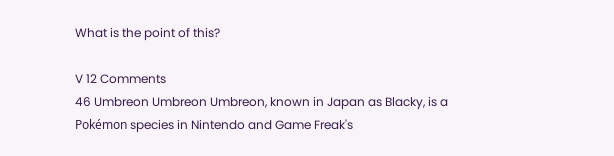What is the point of this?

V 12 Comments
46 Umbreon Umbreon Umbreon, known in Japan as Blacky, is a Pokémon species in Nintendo and Game Freak's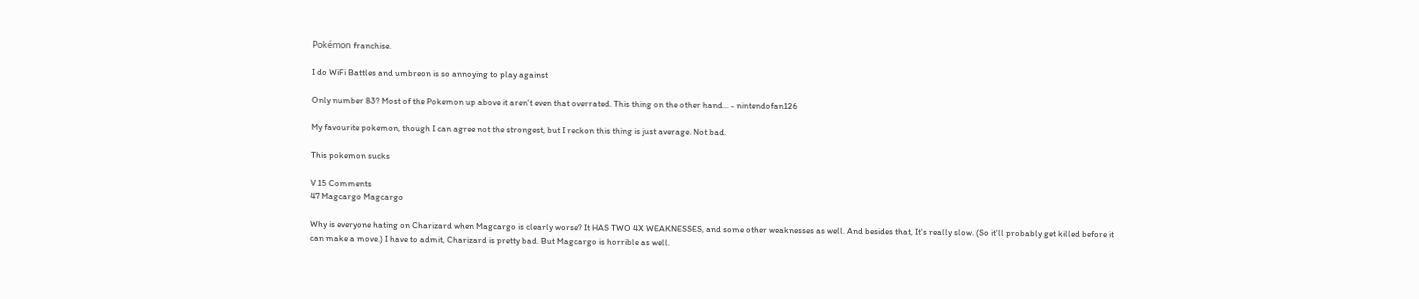Pokémon franchise.

I do WiFi Battles and umbreon is so annoying to play against

Only number 83? Most of the Pokemon up above it aren't even that overrated. This thing on the other hand... - nintendofan126

My favourite pokemon, though I can agree not the strongest, but I reckon this thing is just average. Not bad.

This pokemon sucks

V 15 Comments
47 Magcargo Magcargo

Why is everyone hating on Charizard when Magcargo is clearly worse? It HAS TWO 4X WEAKNESSES, and some other weaknesses as well. And besides that, It's really slow. (So it'll probably get killed before it can make a move.) I have to admit, Charizard is pretty bad. But Magcargo is horrible as well.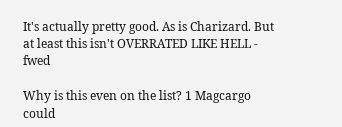It's actually pretty good. As is Charizard. But at least this isn't OVERRATED LIKE HELL - fwed

Why is this even on the list? 1 Magcargo could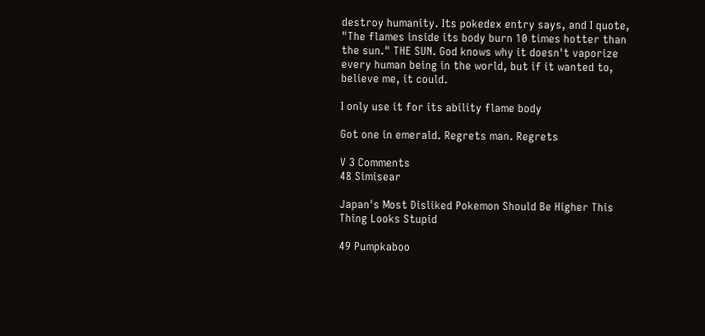destroy humanity. Its pokedex entry says, and I quote, "The flames inside its body burn 10 times hotter than the sun." THE SUN. God knows why it doesn't vaporize every human being in the world, but if it wanted to, believe me, it could.

I only use it for its ability flame body

Got one in emerald. Regrets man. Regrets

V 3 Comments
48 Simisear

Japan's Most Disliked Pokemon Should Be Higher This Thing Looks Stupid

49 Pumpkaboo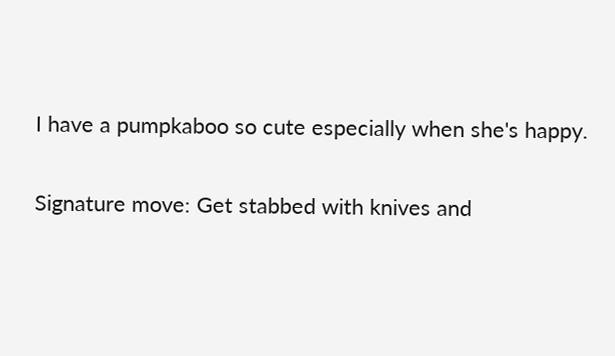I have a pumpkaboo so cute especially when she's happy.

Signature move: Get stabbed with knives and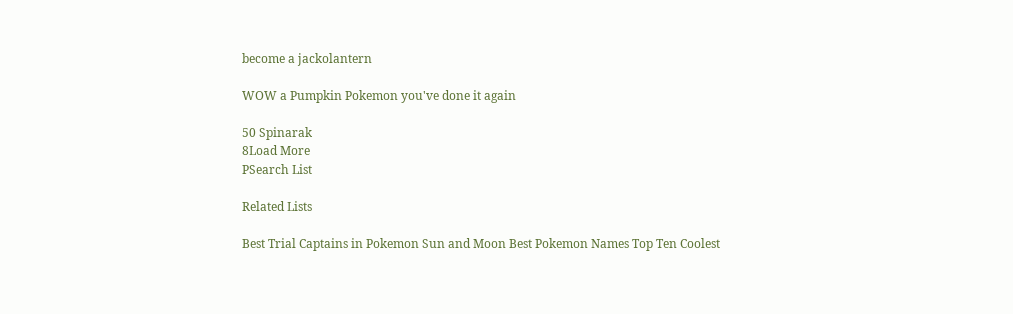become a jackolantern

WOW a Pumpkin Pokemon you've done it again

50 Spinarak
8Load More
PSearch List

Related Lists

Best Trial Captains in Pokemon Sun and Moon Best Pokemon Names Top Ten Coolest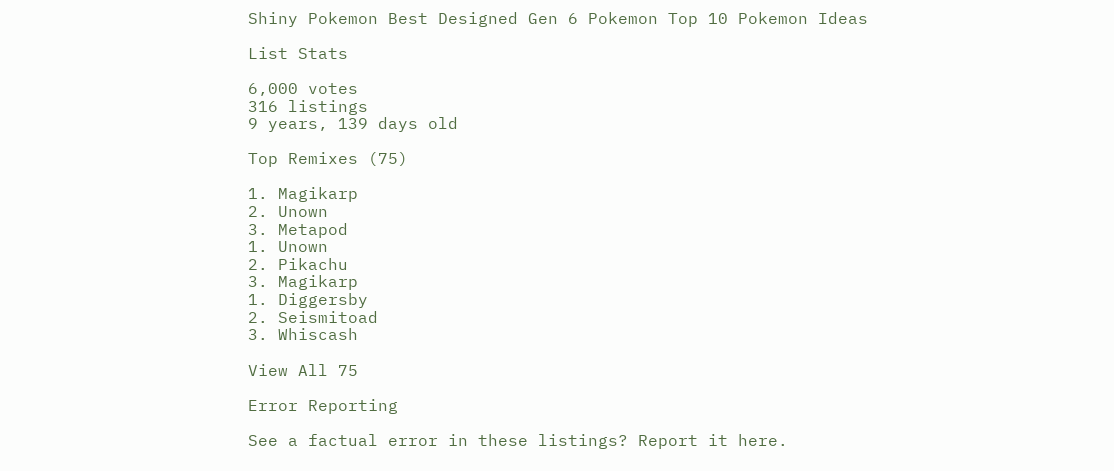Shiny Pokemon Best Designed Gen 6 Pokemon Top 10 Pokemon Ideas

List Stats

6,000 votes
316 listings
9 years, 139 days old

Top Remixes (75)

1. Magikarp
2. Unown
3. Metapod
1. Unown
2. Pikachu
3. Magikarp
1. Diggersby
2. Seismitoad
3. Whiscash

View All 75

Error Reporting

See a factual error in these listings? Report it here.